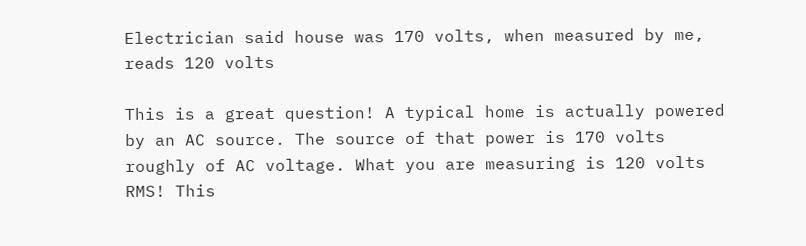Electrician said house was 170 volts, when measured by me, reads 120 volts

This is a great question! A typical home is actually powered by an AC source. The source of that power is 170 volts roughly of AC voltage. What you are measuring is 120 volts RMS! This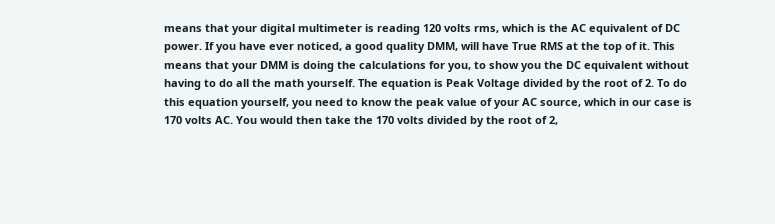means that your digital multimeter is reading 120 volts rms, which is the AC equivalent of DC power. If you have ever noticed, a good quality DMM, will have True RMS at the top of it. This means that your DMM is doing the calculations for you, to show you the DC equivalent without having to do all the math yourself. The equation is Peak Voltage divided by the root of 2. To do this equation yourself, you need to know the peak value of your AC source, which in our case is 170 volts AC. You would then take the 170 volts divided by the root of 2,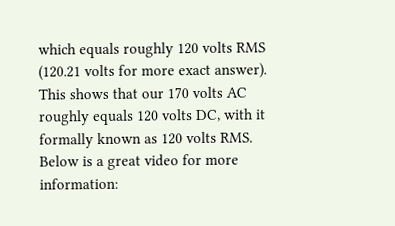which equals roughly 120 volts RMS (120.21 volts for more exact answer). This shows that our 170 volts AC roughly equals 120 volts DC, with it formally known as 120 volts RMS. Below is a great video for more information: